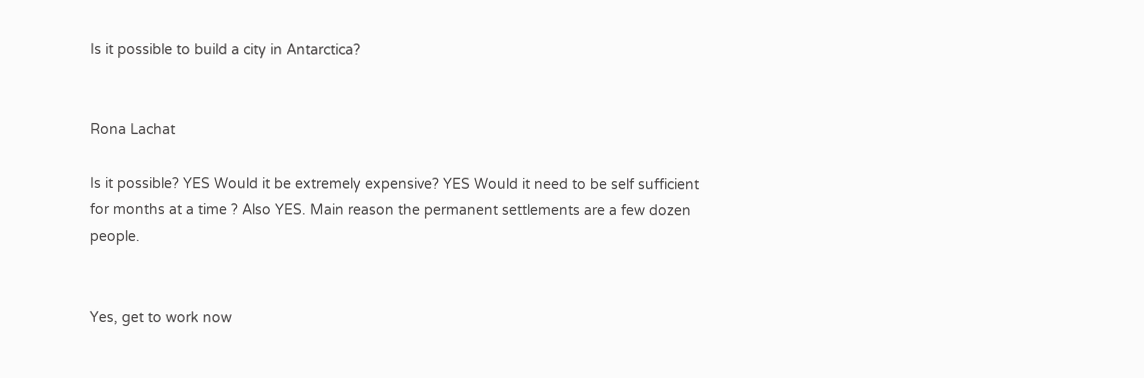Is it possible to build a city in Antarctica?


Rona Lachat

Is it possible? YES Would it be extremely expensive? YES Would it need to be self sufficient for months at a time ? Also YES. Main reason the permanent settlements are a few dozen people.


Yes, get to work now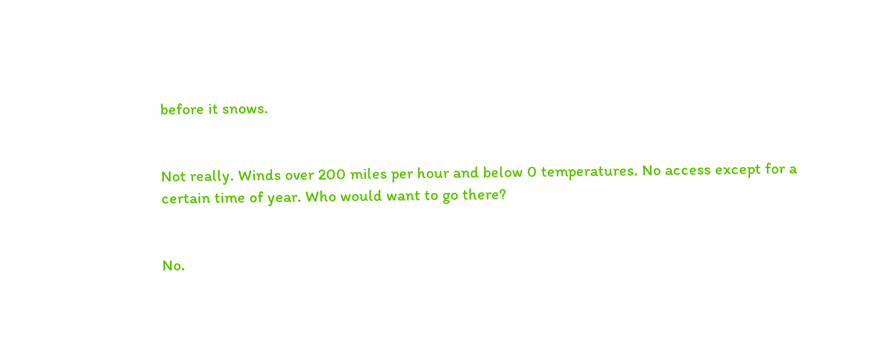before it snows.


Not really. Winds over 200 miles per hour and below 0 temperatures. No access except for a certain time of year. Who would want to go there?


No.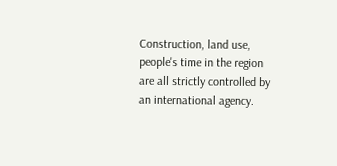Construction, land use, people's time in the region are all strictly controlled by an international agency.